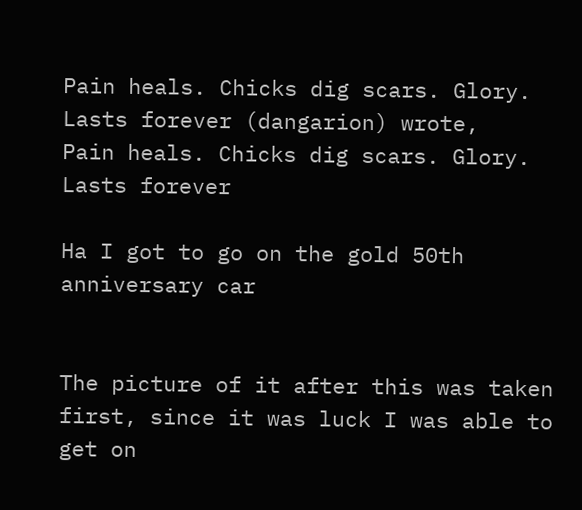Pain heals. Chicks dig scars. Glory. Lasts forever (dangarion) wrote,
Pain heals. Chicks dig scars. Glory. Lasts forever

Ha I got to go on the gold 50th anniversary car


The picture of it after this was taken first, since it was luck I was able to get on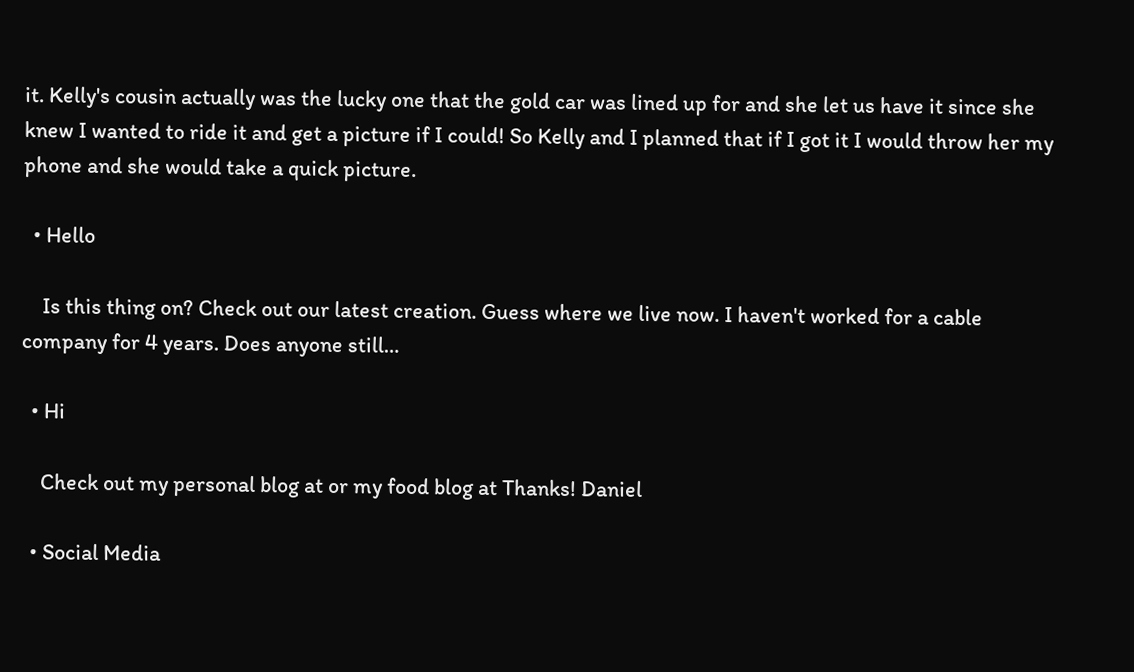it. Kelly's cousin actually was the lucky one that the gold car was lined up for and she let us have it since she knew I wanted to ride it and get a picture if I could! So Kelly and I planned that if I got it I would throw her my phone and she would take a quick picture.

  • Hello

    Is this thing on? Check out our latest creation. Guess where we live now. I haven't worked for a cable company for 4 years. Does anyone still…

  • Hi

    Check out my personal blog at or my food blog at Thanks! Daniel

  • Social Media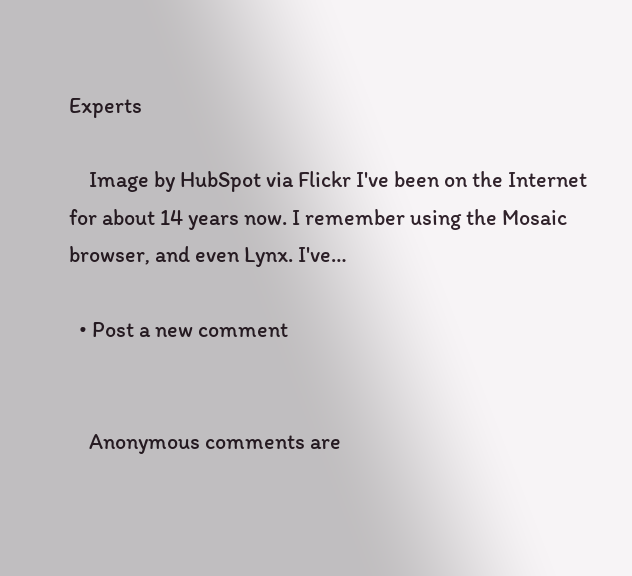Experts

    Image by HubSpot via Flickr I've been on the Internet for about 14 years now. I remember using the Mosaic browser, and even Lynx. I've…

  • Post a new comment


    Anonymous comments are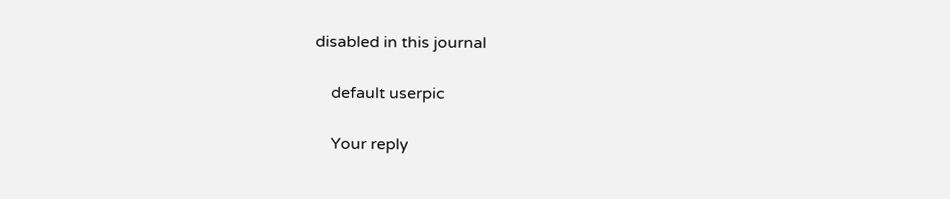disabled in this journal

    default userpic

    Your reply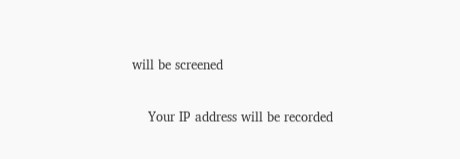will be screened

    Your IP address will be recorded